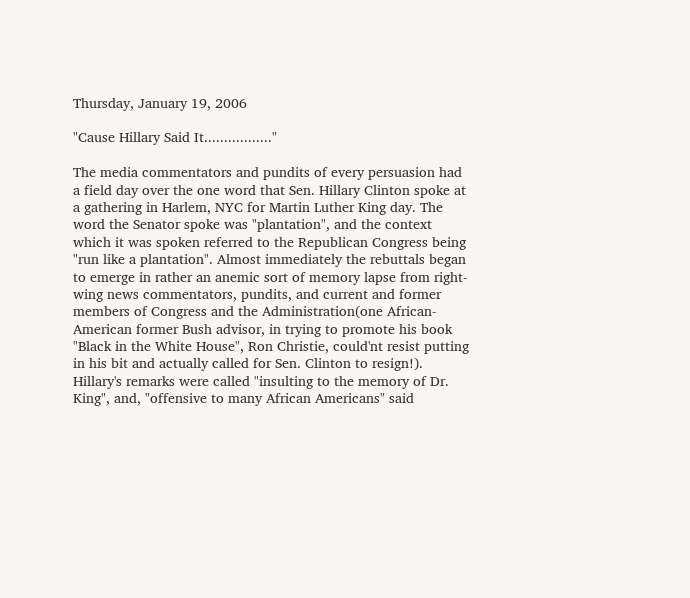Thursday, January 19, 2006

"Cause Hillary Said It................."

The media commentators and pundits of every persuasion had a field day over the one word that Sen. Hillary Clinton spoke at a gathering in Harlem, NYC for Martin Luther King day. The word the Senator spoke was "plantation", and the context which it was spoken referred to the Republican Congress being "run like a plantation". Almost immediately the rebuttals began to emerge in rather an anemic sort of memory lapse from right-wing news commentators, pundits, and current and former members of Congress and the Administration(one African-American former Bush advisor, in trying to promote his book "Black in the White House", Ron Christie, could'nt resist putting in his bit and actually called for Sen. Clinton to resign!). Hillary's remarks were called "insulting to the memory of Dr. King", and, "offensive to many African Americans" said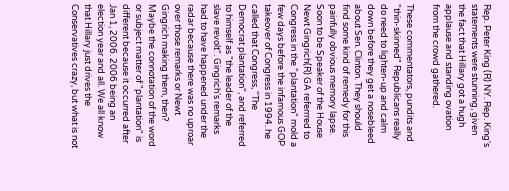Rep. Peter King (R) NY. Rep. King's statements were stunning, given the fact that Hillary got a hugh applause and standing ovation from the crowd gathered.

These commentators, pundits and "thin-skinned" Republicans really do need to lighten-up and calm down before they get a nosebleed about Sen. Clinton. They should find some kind of remedy for this painfully obvious memory lapse. Soon to be Speaker of the House Newt Gingrich(R) GA referrred to Congress in the "plantation" mold a few days before the infamous GOP takeover of Congress in 1994. he called that Congress, "The Democrat plantation", and referred to himself as "the leader of the slave revolt". Gingrich's remarks had to have happened under the radar because there was no uproar over those remarks or Newt Gingrich making them, then? Maybe the connotation of the word or subject matter of "plantation" is different because it occurred after Jan 1, 2006. 2006 being an election year and all. We all know that Hillary just drives the Conservatives crazy, but what is not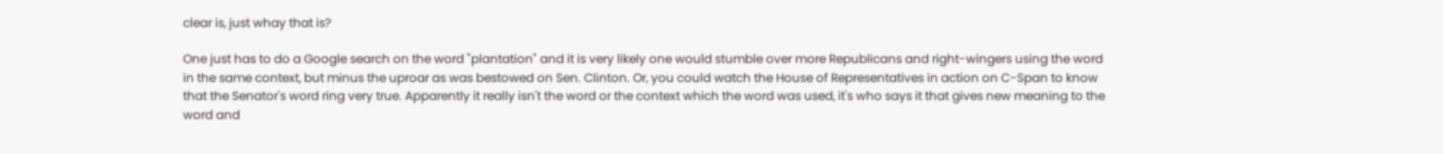clear is, just whay that is?

One just has to do a Google search on the word "plantation" and it is very likely one would stumble over more Republicans and right-wingers using the word in the same context, but minus the uproar as was bestowed on Sen. Clinton. Or, you could watch the House of Representatives in action on C-Span to know that the Senator's word ring very true. Apparently it really isn't the word or the context which the word was used, it's who says it that gives new meaning to the word and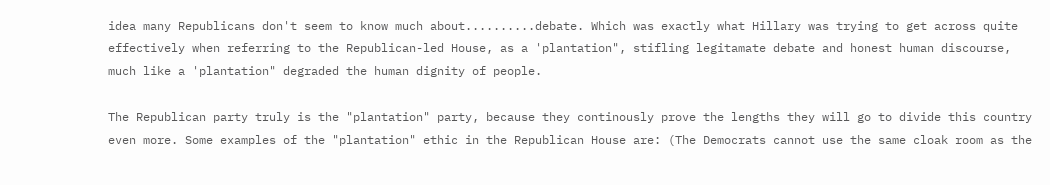idea many Republicans don't seem to know much about..........debate. Which was exactly what Hillary was trying to get across quite effectively when referring to the Republican-led House, as a 'plantation", stifling legitamate debate and honest human discourse, much like a 'plantation" degraded the human dignity of people.

The Republican party truly is the "plantation" party, because they continously prove the lengths they will go to divide this country even more. Some examples of the "plantation" ethic in the Republican House are: (The Democrats cannot use the same cloak room as the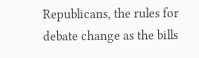Republicans, the rules for debate change as the bills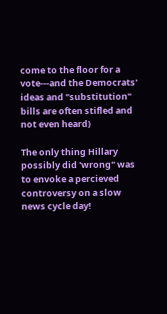come to the floor for a vote---and the Democrats' ideas and "substitution" bills are often stifled and not even heard)

The only thing Hillary possibly did 'wrong" was to envoke a percieved controversy on a slow news cycle day!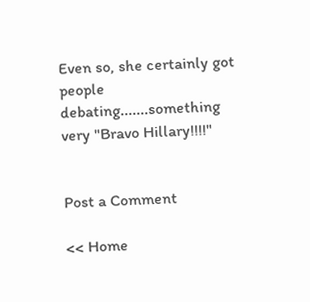Even so, she certainly got people debating.......something very "Bravo Hillary!!!!"


Post a Comment

<< Home